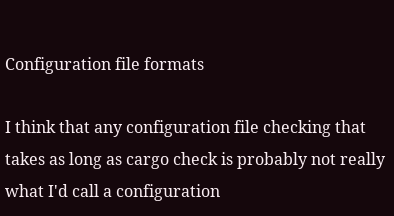Configuration file formats

I think that any configuration file checking that takes as long as cargo check is probably not really what I'd call a configuration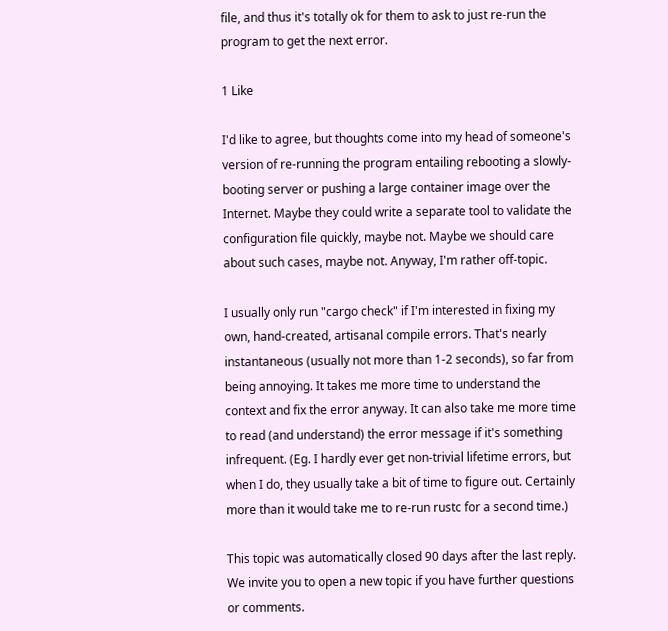file, and thus it's totally ok for them to ask to just re-run the program to get the next error.

1 Like

I'd like to agree, but thoughts come into my head of someone's version of re-running the program entailing rebooting a slowly-booting server or pushing a large container image over the Internet. Maybe they could write a separate tool to validate the configuration file quickly, maybe not. Maybe we should care about such cases, maybe not. Anyway, I'm rather off-topic.

I usually only run "cargo check" if I'm interested in fixing my own, hand-created, artisanal compile errors. That's nearly instantaneous (usually not more than 1-2 seconds), so far from being annoying. It takes me more time to understand the context and fix the error anyway. It can also take me more time to read (and understand) the error message if it's something infrequent. (Eg. I hardly ever get non-trivial lifetime errors, but when I do, they usually take a bit of time to figure out. Certainly more than it would take me to re-run rustc for a second time.)

This topic was automatically closed 90 days after the last reply. We invite you to open a new topic if you have further questions or comments.